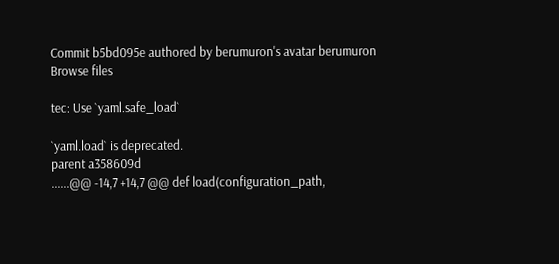Commit b5bd095e authored by berumuron's avatar berumuron
Browse files

tec: Use `yaml.safe_load`

`yaml.load` is deprecated.
parent a358609d
......@@ -14,7 +14,7 @@ def load(configuration_path,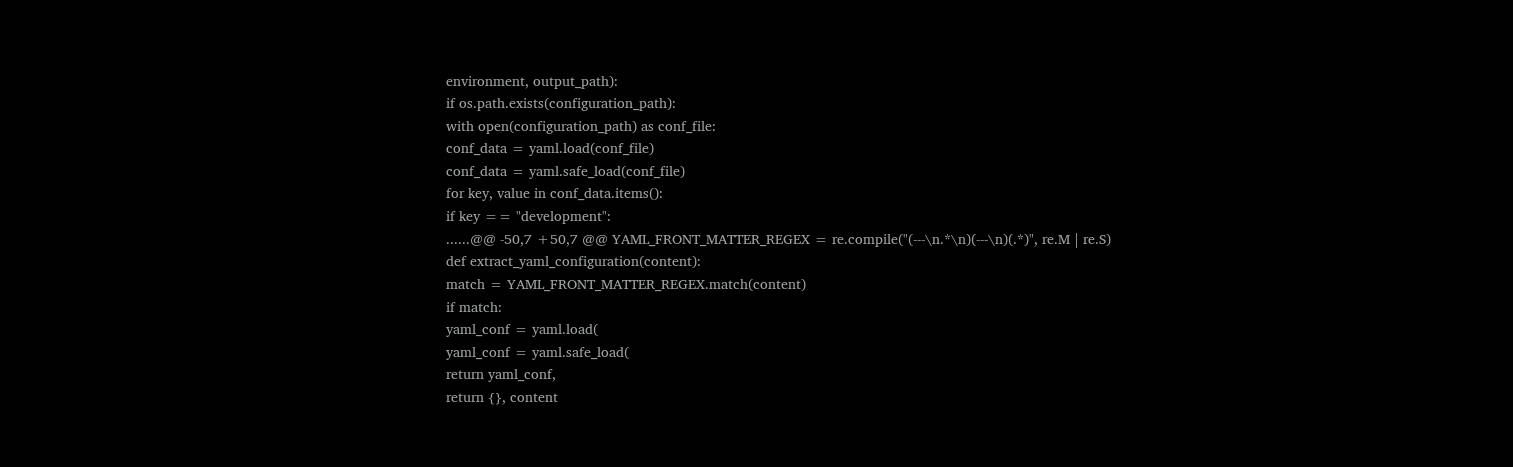environment, output_path):
if os.path.exists(configuration_path):
with open(configuration_path) as conf_file:
conf_data = yaml.load(conf_file)
conf_data = yaml.safe_load(conf_file)
for key, value in conf_data.items():
if key == "development":
......@@ -50,7 +50,7 @@ YAML_FRONT_MATTER_REGEX = re.compile("(---\n.*\n)(---\n)(.*)", re.M | re.S)
def extract_yaml_configuration(content):
match = YAML_FRONT_MATTER_REGEX.match(content)
if match:
yaml_conf = yaml.load(
yaml_conf = yaml.safe_load(
return yaml_conf,
return {}, content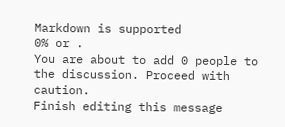Markdown is supported
0% or .
You are about to add 0 people to the discussion. Proceed with caution.
Finish editing this message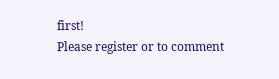first!
Please register or to comment